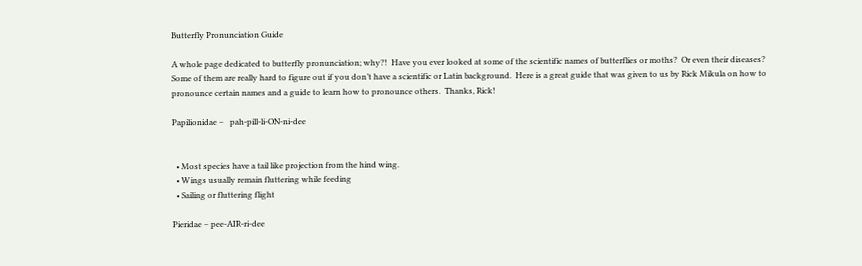Butterfly Pronunciation Guide

A whole page dedicated to butterfly pronunciation; why?!  Have you ever looked at some of the scientific names of butterflies or moths?  Or even their diseases?  Some of them are really hard to figure out if you don’t have a scientific or Latin background.  Here is a great guide that was given to us by Rick Mikula on how to pronounce certain names and a guide to learn how to pronounce others.  Thanks, Rick!

Papilionidae –   pah-pill-li-ON-ni-dee


  • Most species have a tail like projection from the hind wing.
  • Wings usually remain fluttering while feeding
  • Sailing or fluttering flight

Pieridae – pee-AIR-ri-dee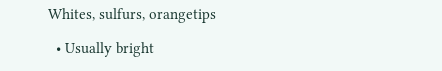Whites, sulfurs, orangetips

  • Usually bright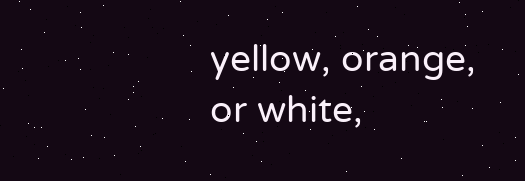yellow, orange, or white,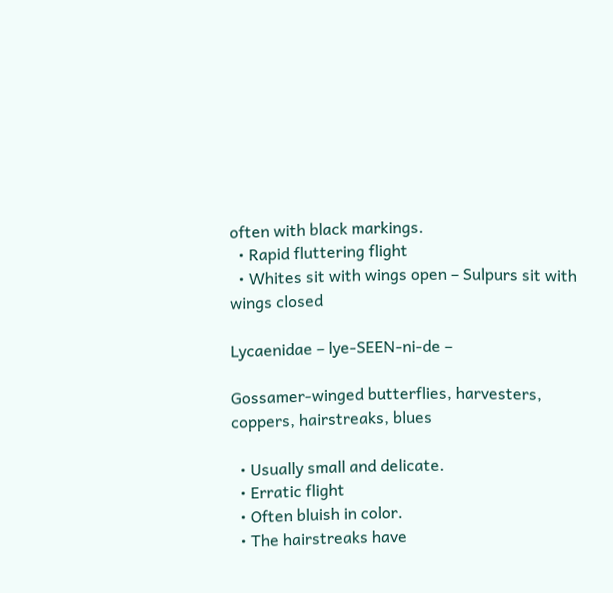often with black markings.
  • Rapid fluttering flight
  • Whites sit with wings open – Sulpurs sit with wings closed

Lycaenidae – lye-SEEN-ni-de –

Gossamer-winged butterflies, harvesters, coppers, hairstreaks, blues

  • Usually small and delicate.
  • Erratic flight
  • Often bluish in color.
  • The hairstreaks have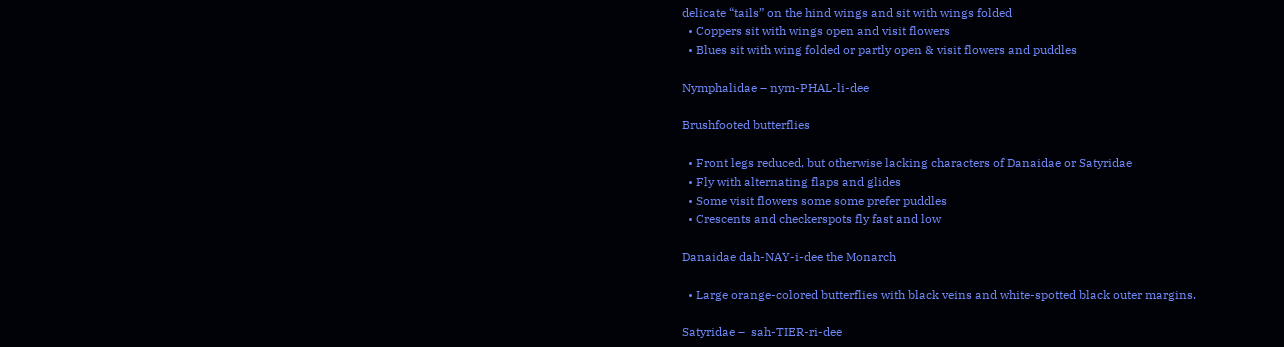delicate “tails” on the hind wings and sit with wings folded
  • Coppers sit with wings open and visit flowers
  • Blues sit with wing folded or partly open & visit flowers and puddles

Nymphalidae – nym-PHAL-li-dee

Brushfooted butterflies

  • Front legs reduced, but otherwise lacking characters of Danaidae or Satyridae
  • Fly with alternating flaps and glides
  • Some visit flowers some some prefer puddles
  • Crescents and checkerspots fly fast and low

Danaidae dah-NAY-i-dee the Monarch

  • Large orange-colored butterflies with black veins and white-spotted black outer margins.

Satyridae –  sah-TIER-ri-dee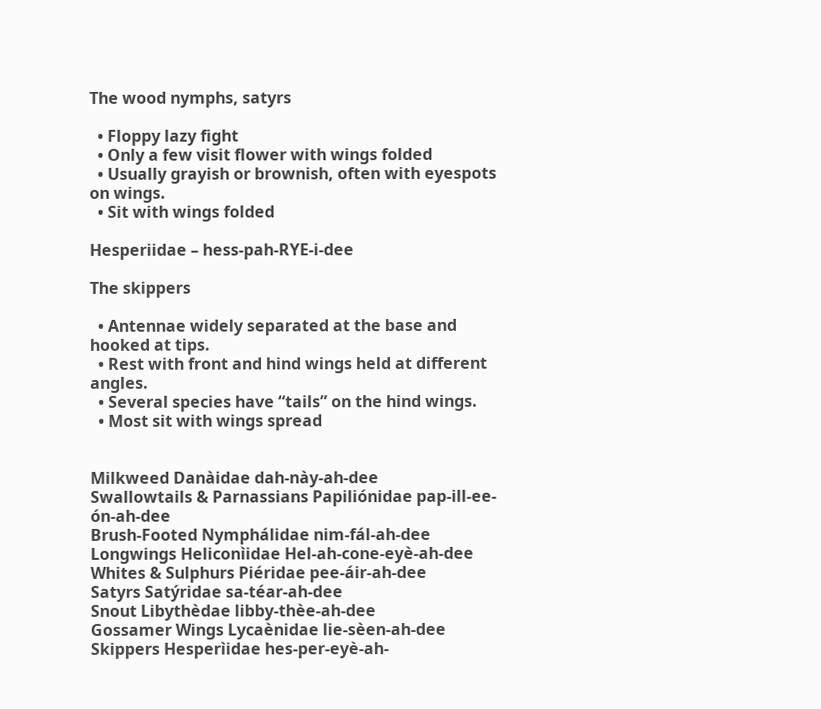The wood nymphs, satyrs

  • Floppy lazy fight
  • Only a few visit flower with wings folded
  • Usually grayish or brownish, often with eyespots on wings.
  • Sit with wings folded

Hesperiidae – hess-pah-RYE-i-dee

The skippers

  • Antennae widely separated at the base and hooked at tips.
  • Rest with front and hind wings held at different angles.
  • Several species have “tails” on the hind wings.
  • Most sit with wings spread


Milkweed Danàidae dah-này-ah-dee
Swallowtails & Parnassians Papiliónidae pap-ill-ee-ón-ah-dee
Brush-Footed Nymphálidae nim-fál-ah-dee
Longwings Heliconìidae Hel-ah-cone-eyè-ah-dee
Whites & Sulphurs Piéridae pee-áir-ah-dee
Satyrs Satýridae sa-téar-ah-dee
Snout Libythèdae libby-thèe-ah-dee
Gossamer Wings Lycaènidae lie-sèen-ah-dee
Skippers Hesperìidae hes-per-eyè-ah-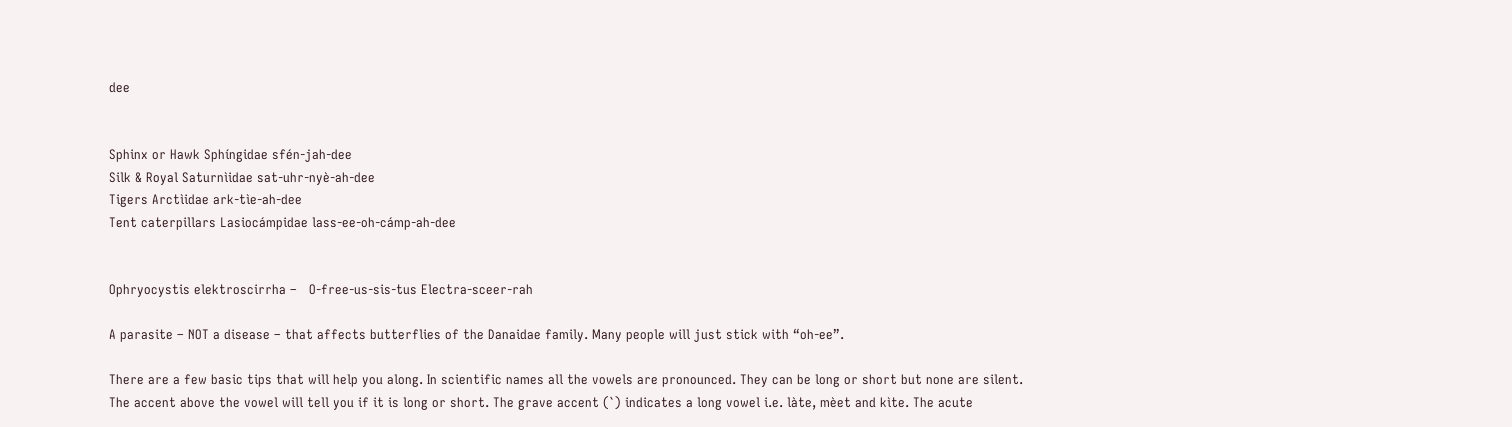dee


Sphinx or Hawk Sphíngidae sfén-jah-dee
Silk & Royal Saturnìidae sat-uhr-nyè-ah-dee
Tigers Arctìidae ark-tìe-ah-dee
Tent caterpillars Lasiocámpidae lass-ee-oh-cámp-ah-dee


Ophryocystis elektroscirrha –   O-free-us-sis-tus Electra-sceer-rah

A parasite – NOT a disease – that affects butterflies of the Danaidae family. Many people will just stick with “oh-ee”.

There are a few basic tips that will help you along. In scientific names all the vowels are pronounced. They can be long or short but none are silent. The accent above the vowel will tell you if it is long or short. The grave accent (`) indicates a long vowel i.e. làte, mèet and kìte. The acute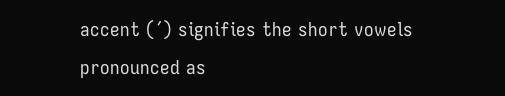accent (´) signifies the short vowels pronounced as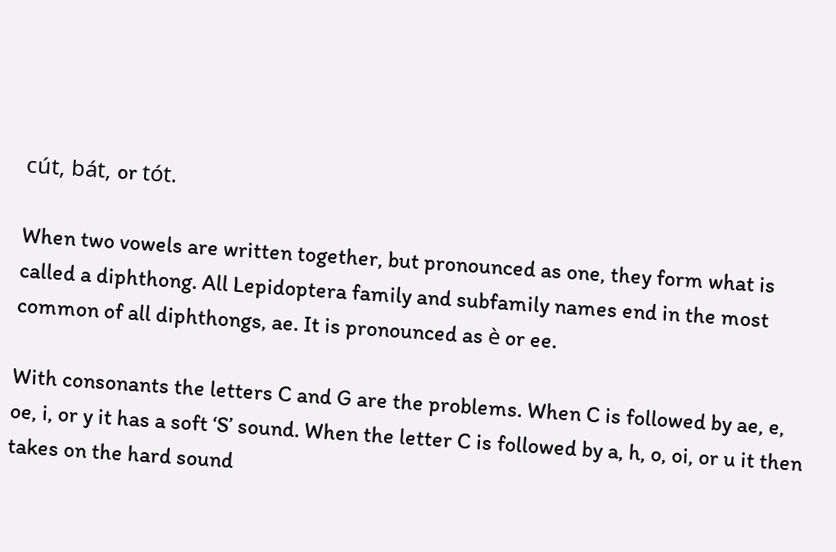cút, bát, or tót.

When two vowels are written together, but pronounced as one, they form what is called a diphthong. All Lepidoptera family and subfamily names end in the most common of all diphthongs, ae. It is pronounced as è or ee.

With consonants the letters C and G are the problems. When C is followed by ae, e, oe, i, or y it has a soft ‘S’ sound. When the letter C is followed by a, h, o, oi, or u it then takes on the hard sound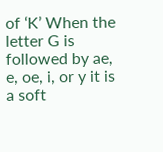of ‘K’ When the letter G is followed by ae, e, oe, i, or y it is a soft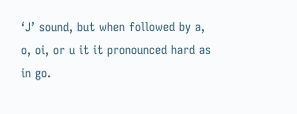‘J’ sound, but when followed by a, o, oi, or u it it pronounced hard as in go.